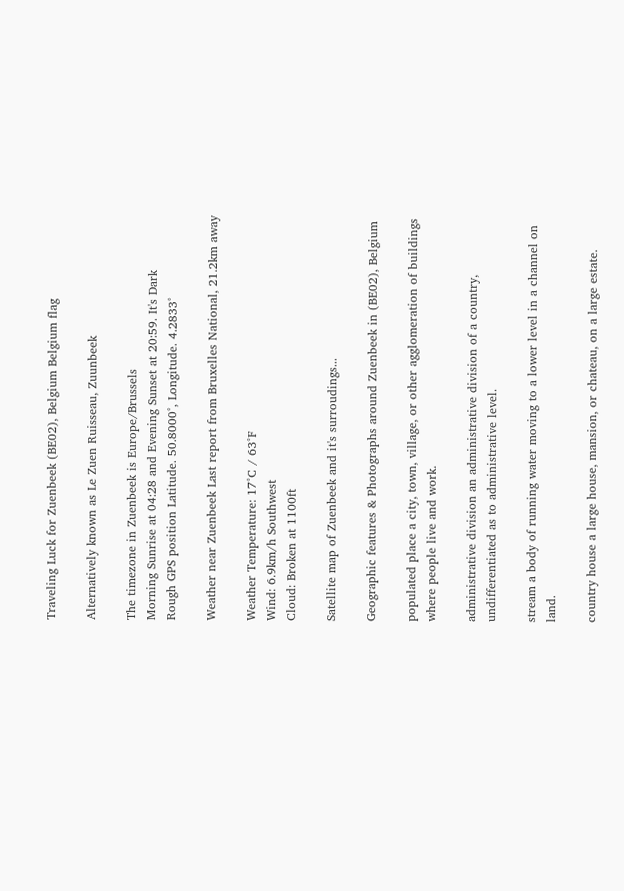Traveling Luck for Zuenbeek (BE02), Belgium Belgium flag

Alternatively known as Le Zuen Ruisseau, Zuunbeek

The timezone in Zuenbeek is Europe/Brussels
Morning Sunrise at 04:28 and Evening Sunset at 20:59. It's Dark
Rough GPS position Latitude. 50.8000°, Longitude. 4.2833°

Weather near Zuenbeek Last report from Bruxelles National, 21.2km away

Weather Temperature: 17°C / 63°F
Wind: 6.9km/h Southwest
Cloud: Broken at 1100ft

Satellite map of Zuenbeek and it's surroudings...

Geographic features & Photographs around Zuenbeek in (BE02), Belgium

populated place a city, town, village, or other agglomeration of buildings where people live and work.

administrative division an administrative division of a country, undifferentiated as to administrative level.

stream a body of running water moving to a lower level in a channel on land.

country house a large house, mansion, or chateau, on a large estate.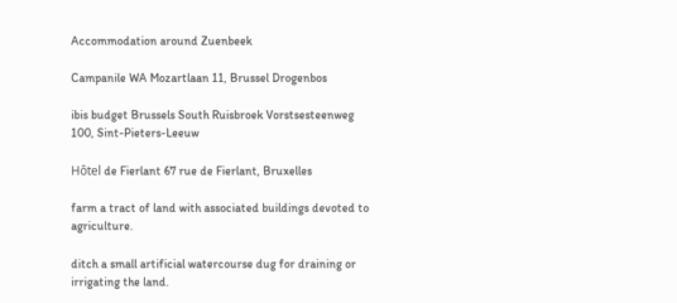Accommodation around Zuenbeek

Campanile WA Mozartlaan 11, Brussel Drogenbos

ibis budget Brussels South Ruisbroek Vorstsesteenweg 100, Sint-Pieters-Leeuw

Hôtel de Fierlant 67 rue de Fierlant, Bruxelles

farm a tract of land with associated buildings devoted to agriculture.

ditch a small artificial watercourse dug for draining or irrigating the land.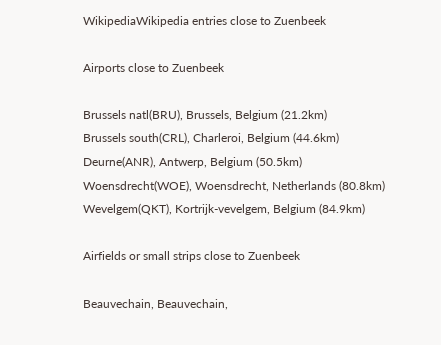WikipediaWikipedia entries close to Zuenbeek

Airports close to Zuenbeek

Brussels natl(BRU), Brussels, Belgium (21.2km)
Brussels south(CRL), Charleroi, Belgium (44.6km)
Deurne(ANR), Antwerp, Belgium (50.5km)
Woensdrecht(WOE), Woensdrecht, Netherlands (80.8km)
Wevelgem(QKT), Kortrijk-vevelgem, Belgium (84.9km)

Airfields or small strips close to Zuenbeek

Beauvechain, Beauvechain,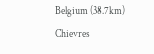Belgium (38.7km)
Chievres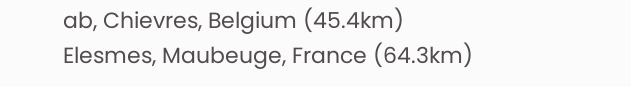ab, Chievres, Belgium (45.4km)
Elesmes, Maubeuge, France (64.3km)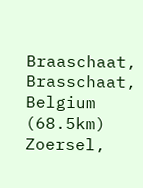Braaschaat, Brasschaat, Belgium (68.5km)
Zoersel,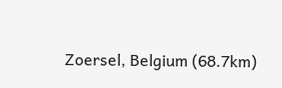Zoersel, Belgium (68.7km)